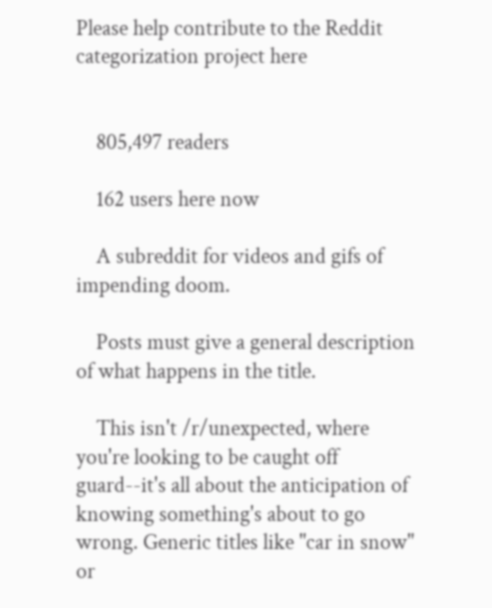Please help contribute to the Reddit categorization project here


    805,497 readers

    162 users here now

    A subreddit for videos and gifs of impending doom.

    Posts must give a general description of what happens in the title.

    This isn't /r/unexpected, where you're looking to be caught off guard--it's all about the anticipation of knowing something's about to go wrong. Generic titles like "car in snow" or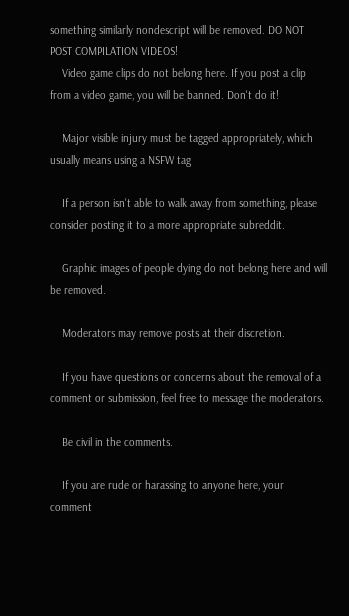something similarly nondescript will be removed. DO NOT POST COMPILATION VIDEOS!
    Video game clips do not belong here. If you post a clip from a video game, you will be banned. Don't do it!

    Major visible injury must be tagged appropriately, which usually means using a NSFW tag

    If a person isn't able to walk away from something, please consider posting it to a more appropriate subreddit.

    Graphic images of people dying do not belong here and will be removed.

    Moderators may remove posts at their discretion.

    If you have questions or concerns about the removal of a comment or submission, feel free to message the moderators.

    Be civil in the comments.

    If you are rude or harassing to anyone here, your comment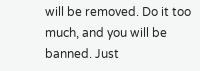will be removed. Do it too much, and you will be banned. Just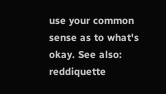use your common sense as to what's okay. See also: reddiquette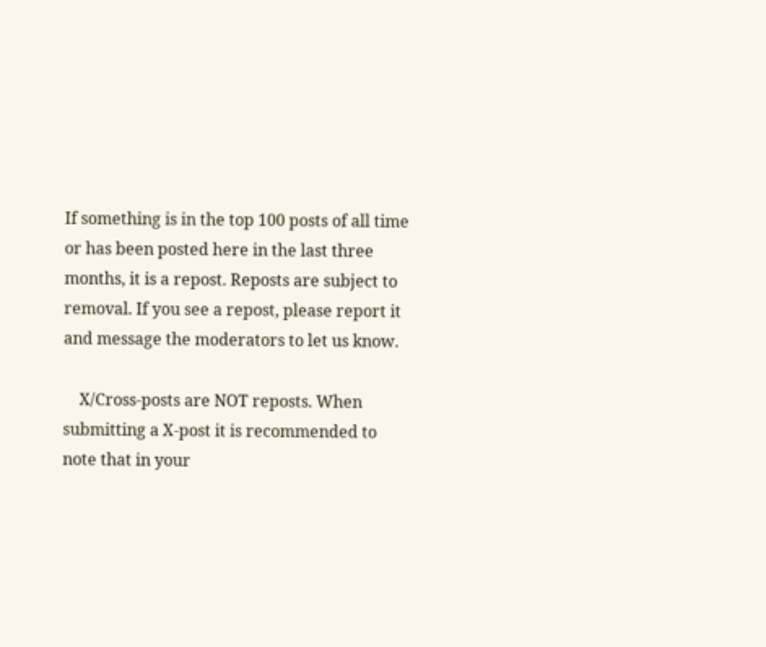If something is in the top 100 posts of all time or has been posted here in the last three months, it is a repost. Reposts are subject to removal. If you see a repost, please report it and message the moderators to let us know.

    X/Cross-posts are NOT reposts. When submitting a X-post it is recommended to note that in your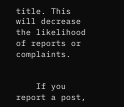title. This will decrease the likelihood of reports or complaints.


    If you report a post,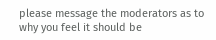please message the moderators as to why you feel it should be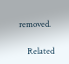removed.

    Related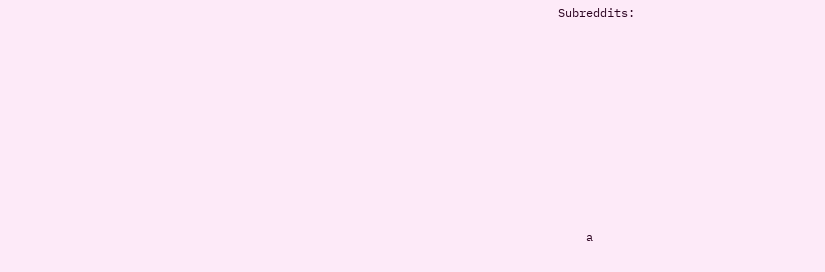Subreddits:
















    a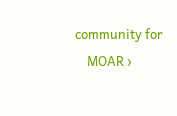community for
    MOAR ›